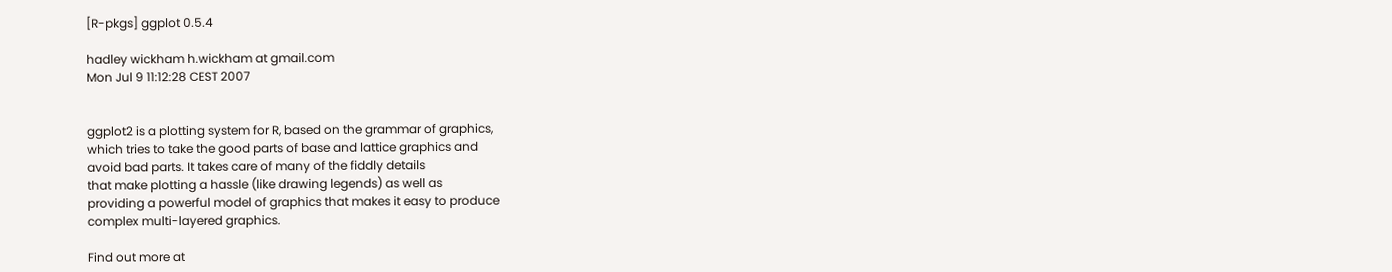[R-pkgs] ggplot 0.5.4

hadley wickham h.wickham at gmail.com
Mon Jul 9 11:12:28 CEST 2007


ggplot2 is a plotting system for R, based on the grammar of graphics,
which tries to take the good parts of base and lattice graphics and
avoid bad parts. It takes care of many of the fiddly details
that make plotting a hassle (like drawing legends) as well as
providing a powerful model of graphics that makes it easy to produce
complex multi-layered graphics.

Find out more at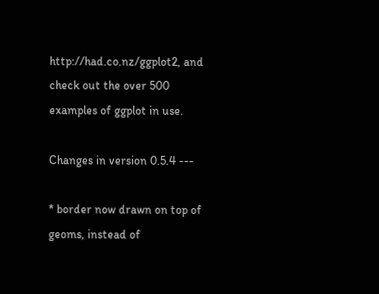http://had.co.nz/ggplot2, and check out the over 500
examples of ggplot in use.

Changes in version 0.5.4 ---

* border now drawn on top of geoms, instead of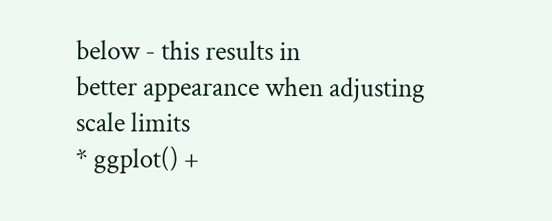below - this results in
better appearance when adjusting scale limits
* ggplot() +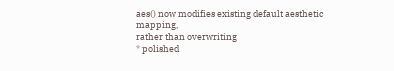aes() now modifies existing default aesthetic mapping,
rather than overwriting
* polished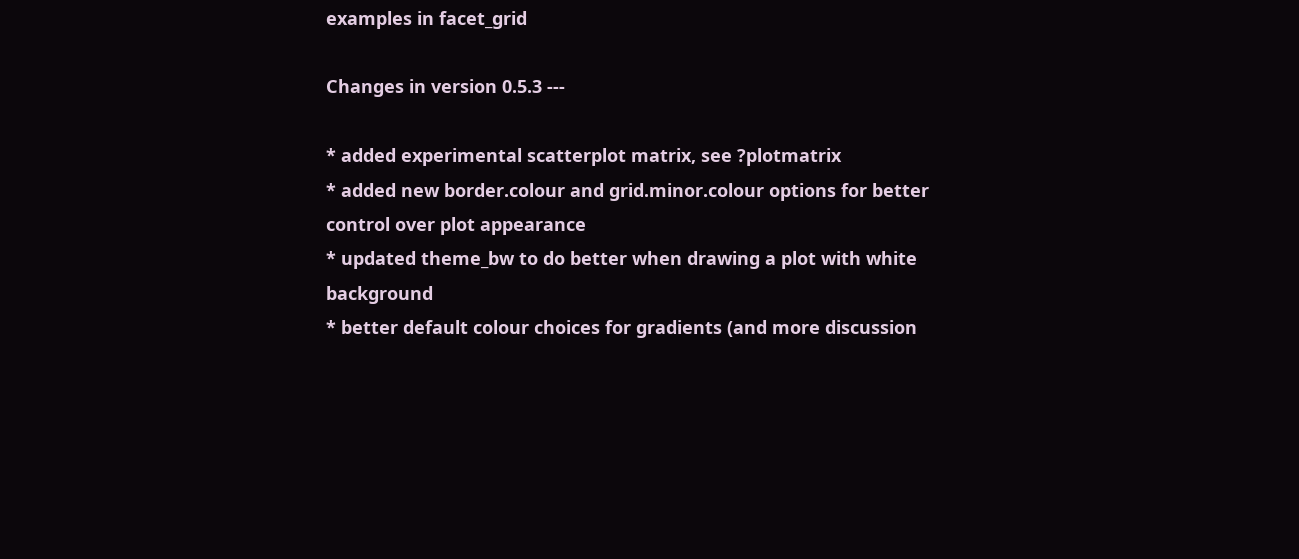examples in facet_grid

Changes in version 0.5.3 ---

* added experimental scatterplot matrix, see ?plotmatrix
* added new border.colour and grid.minor.colour options for better
control over plot appearance
* updated theme_bw to do better when drawing a plot with white background
* better default colour choices for gradients (and more discussion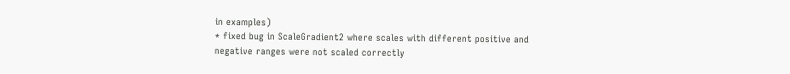in examples)
* fixed bug in ScaleGradient2 where scales with different positive and
negative ranges were not scaled correctly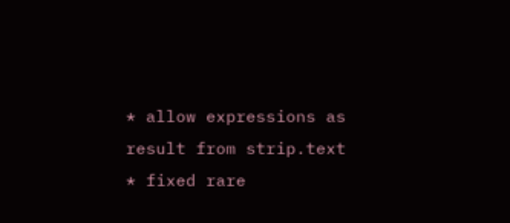* allow expressions as result from strip.text
* fixed rare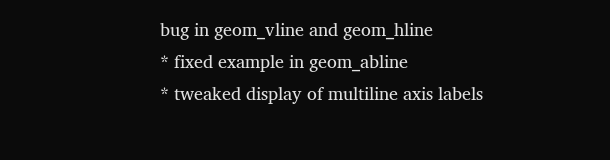bug in geom_vline and geom_hline
* fixed example in geom_abline
* tweaked display of multiline axis labels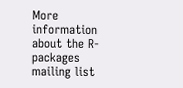More information about the R-packages mailing list